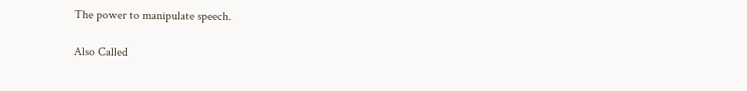The power to manipulate speech.

Also Called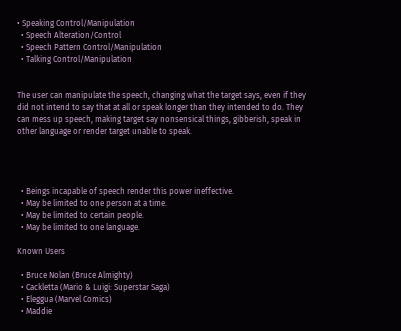• Speaking Control/Manipulation
  • Speech Alteration/Control
  • Speech Pattern Control/Manipulation
  • Talking Control/Manipulation


The user can manipulate the speech, changing what the target says, even if they did not intend to say that at all or speak longer than they intended to do. They can mess up speech, making target say nonsensical things, gibberish, speak in other language or render target unable to speak.




  • Beings incapable of speech render this power ineffective.
  • May be limited to one person at a time.
  • May be limited to certain people.
  • May be limited to one language.

Known Users

  • Bruce Nolan (Bruce Almighty)
  • Cackletta (Mario & Luigi: Superstar Saga)
  • Eleggua (Marvel Comics)
  • Maddie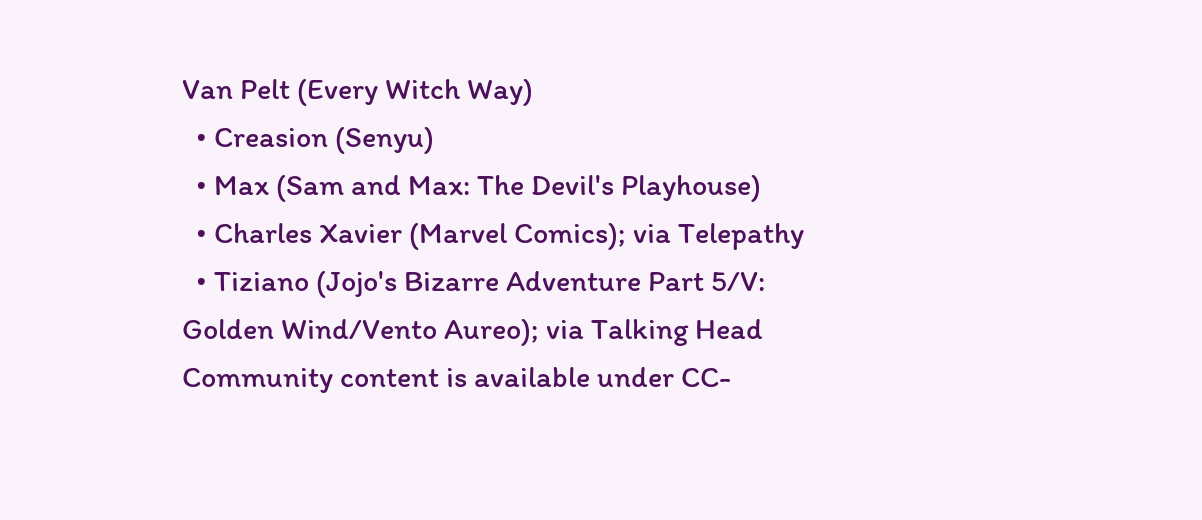Van Pelt (Every Witch Way)
  • Creasion (Senyu)
  • Max (Sam and Max: The Devil's Playhouse)
  • Charles Xavier (Marvel Comics); via Telepathy
  • Tiziano (Jojo's Bizarre Adventure Part 5/V: Golden Wind/Vento Aureo); via Talking Head
Community content is available under CC-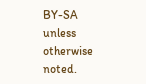BY-SA unless otherwise noted.